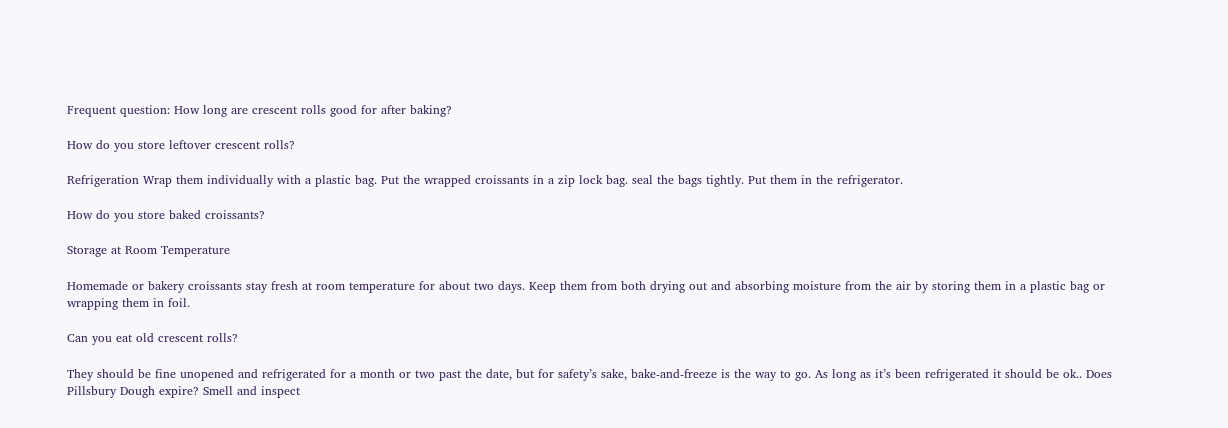Frequent question: How long are crescent rolls good for after baking?

How do you store leftover crescent rolls?

Refrigeration Wrap them individually with a plastic bag. Put the wrapped croissants in a zip lock bag. seal the bags tightly. Put them in the refrigerator.

How do you store baked croissants?

Storage at Room Temperature

Homemade or bakery croissants stay fresh at room temperature for about two days. Keep them from both drying out and absorbing moisture from the air by storing them in a plastic bag or wrapping them in foil.

Can you eat old crescent rolls?

They should be fine unopened and refrigerated for a month or two past the date, but for safety’s sake, bake-and-freeze is the way to go. As long as it’s been refrigerated it should be ok.. Does Pillsbury Dough expire? Smell and inspect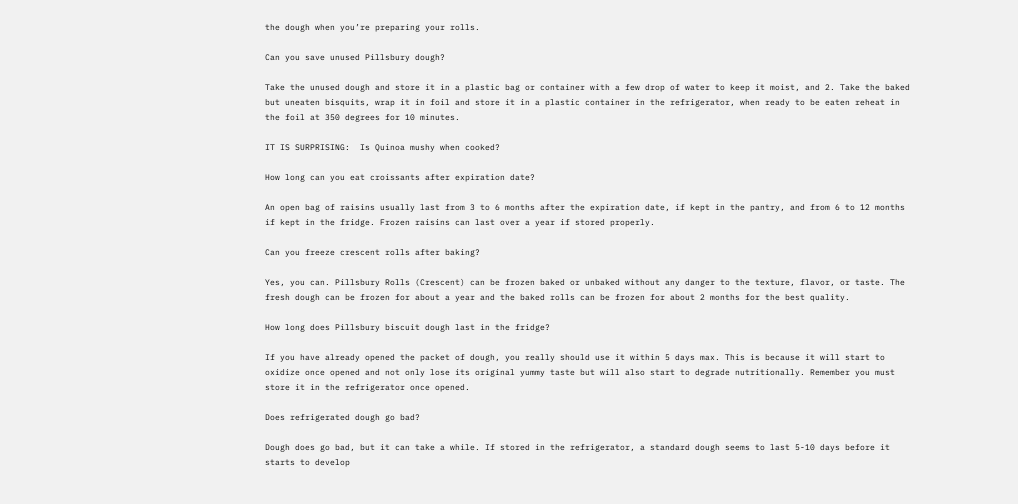the dough when you’re preparing your rolls.

Can you save unused Pillsbury dough?

Take the unused dough and store it in a plastic bag or container with a few drop of water to keep it moist, and 2. Take the baked but uneaten bisquits, wrap it in foil and store it in a plastic container in the refrigerator, when ready to be eaten reheat in the foil at 350 degrees for 10 minutes.

IT IS SURPRISING:  Is Quinoa mushy when cooked?

How long can you eat croissants after expiration date?

An open bag of raisins usually last from 3 to 6 months after the expiration date, if kept in the pantry, and from 6 to 12 months if kept in the fridge. Frozen raisins can last over a year if stored properly.

Can you freeze crescent rolls after baking?

Yes, you can. Pillsbury Rolls (Crescent) can be frozen baked or unbaked without any danger to the texture, flavor, or taste. The fresh dough can be frozen for about a year and the baked rolls can be frozen for about 2 months for the best quality.

How long does Pillsbury biscuit dough last in the fridge?

If you have already opened the packet of dough, you really should use it within 5 days max. This is because it will start to oxidize once opened and not only lose its original yummy taste but will also start to degrade nutritionally. Remember you must store it in the refrigerator once opened.

Does refrigerated dough go bad?

Dough does go bad, but it can take a while. If stored in the refrigerator, a standard dough seems to last 5-10 days before it starts to develop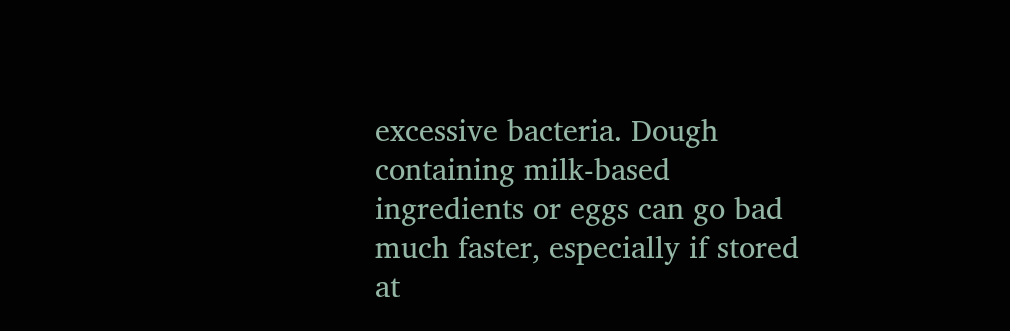excessive bacteria. Dough containing milk-based ingredients or eggs can go bad much faster, especially if stored at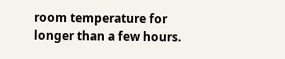room temperature for longer than a few hours.